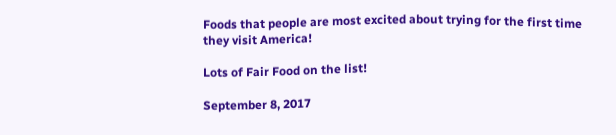Foods that people are most excited about trying for the first time they visit America!

Lots of Fair Food on the list!

September 8, 2017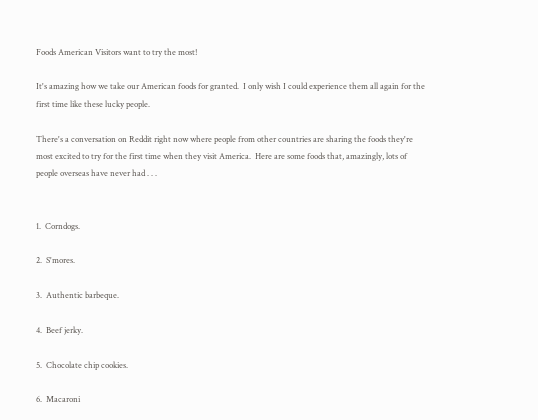Foods American Visitors want to try the most!

It's amazing how we take our American foods for granted.  I only wish I could experience them all again for the first time like these lucky people.

There's a conversation on Reddit right now where people from other countries are sharing the foods they're most excited to try for the first time when they visit America.  Here are some foods that, amazingly, lots of people overseas have never had . . .


1.  Corndogs.

2.  S'mores.

3.  Authentic barbeque.

4.  Beef jerky.

5.  Chocolate chip cookies.

6.  Macaroni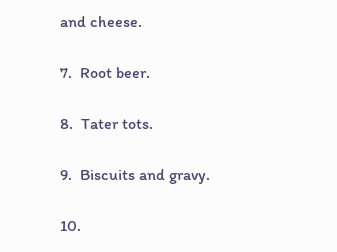and cheese.

7.  Root beer.

8.  Tater tots.

9.  Biscuits and gravy.

10.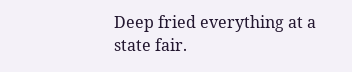Deep fried everything at a state fair.